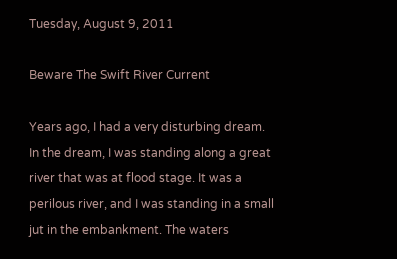Tuesday, August 9, 2011

Beware The Swift River Current

Years ago, I had a very disturbing dream.
In the dream, I was standing along a great river that was at flood stage. It was a perilous river, and I was standing in a small jut in the embankment. The waters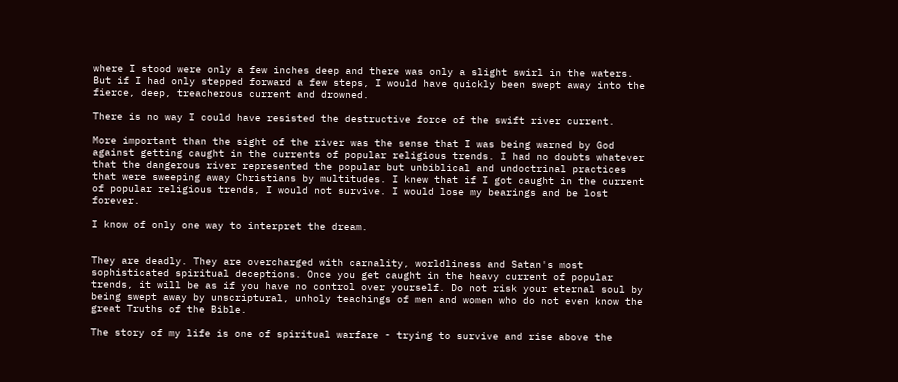where I stood were only a few inches deep and there was only a slight swirl in the waters. But if I had only stepped forward a few steps, I would have quickly been swept away into the fierce, deep, treacherous current and drowned.

There is no way I could have resisted the destructive force of the swift river current.

More important than the sight of the river was the sense that I was being warned by God against getting caught in the currents of popular religious trends. I had no doubts whatever that the dangerous river represented the popular but unbiblical and undoctrinal practices that were sweeping away Christians by multitudes. I knew that if I got caught in the current of popular religious trends, I would not survive. I would lose my bearings and be lost forever.

I know of only one way to interpret the dream.


They are deadly. They are overcharged with carnality, worldliness and Satan's most sophisticated spiritual deceptions. Once you get caught in the heavy current of popular trends, it will be as if you have no control over yourself. Do not risk your eternal soul by being swept away by unscriptural, unholy teachings of men and women who do not even know the great Truths of the Bible.

The story of my life is one of spiritual warfare - trying to survive and rise above the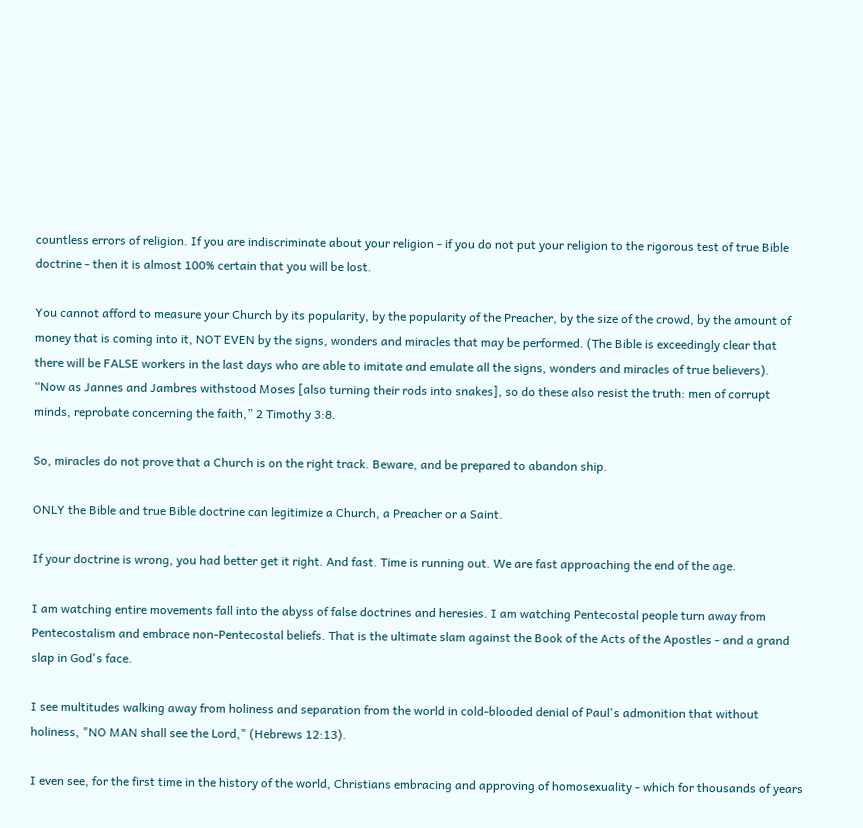countless errors of religion. If you are indiscriminate about your religion - if you do not put your religion to the rigorous test of true Bible doctrine - then it is almost 100% certain that you will be lost.

You cannot afford to measure your Church by its popularity, by the popularity of the Preacher, by the size of the crowd, by the amount of money that is coming into it, NOT EVEN by the signs, wonders and miracles that may be performed. (The Bible is exceedingly clear that there will be FALSE workers in the last days who are able to imitate and emulate all the signs, wonders and miracles of true believers).
“Now as Jannes and Jambres withstood Moses [also turning their rods into snakes], so do these also resist the truth: men of corrupt minds, reprobate concerning the faith,” 2 Timothy 3:8.

So, miracles do not prove that a Church is on the right track. Beware, and be prepared to abandon ship.

ONLY the Bible and true Bible doctrine can legitimize a Church, a Preacher or a Saint.

If your doctrine is wrong, you had better get it right. And fast. Time is running out. We are fast approaching the end of the age.

I am watching entire movements fall into the abyss of false doctrines and heresies. I am watching Pentecostal people turn away from Pentecostalism and embrace non-Pentecostal beliefs. That is the ultimate slam against the Book of the Acts of the Apostles - and a grand slap in God's face.

I see multitudes walking away from holiness and separation from the world in cold-blooded denial of Paul's admonition that without holiness, "NO MAN shall see the Lord," (Hebrews 12:13).

I even see, for the first time in the history of the world, Christians embracing and approving of homosexuality - which for thousands of years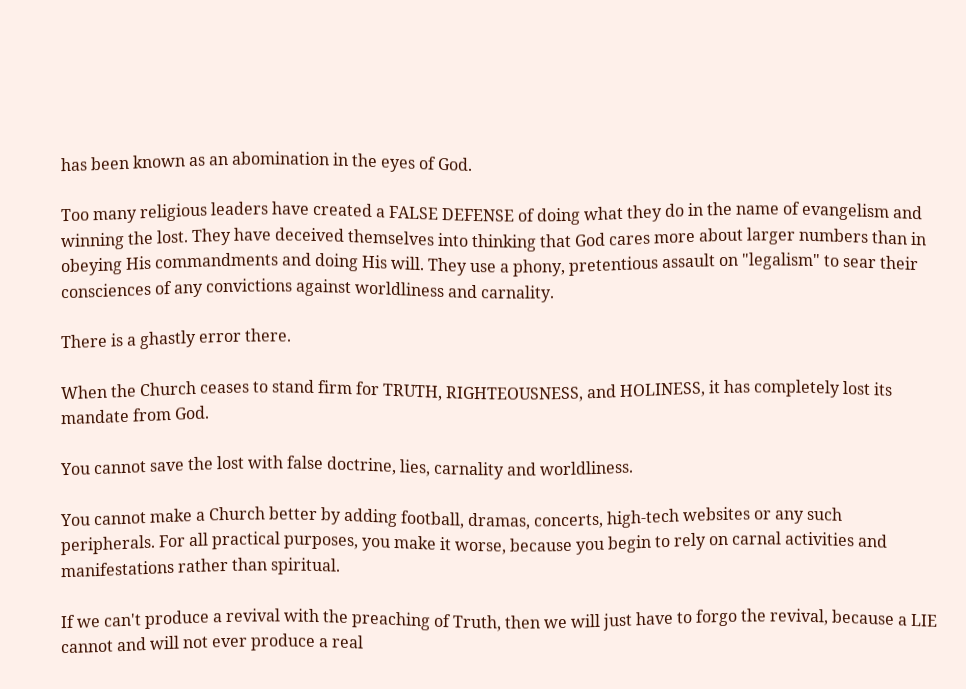has been known as an abomination in the eyes of God.

Too many religious leaders have created a FALSE DEFENSE of doing what they do in the name of evangelism and winning the lost. They have deceived themselves into thinking that God cares more about larger numbers than in obeying His commandments and doing His will. They use a phony, pretentious assault on "legalism" to sear their consciences of any convictions against worldliness and carnality.

There is a ghastly error there.

When the Church ceases to stand firm for TRUTH, RIGHTEOUSNESS, and HOLINESS, it has completely lost its mandate from God.

You cannot save the lost with false doctrine, lies, carnality and worldliness.

You cannot make a Church better by adding football, dramas, concerts, high-tech websites or any such peripherals. For all practical purposes, you make it worse, because you begin to rely on carnal activities and manifestations rather than spiritual.

If we can't produce a revival with the preaching of Truth, then we will just have to forgo the revival, because a LIE cannot and will not ever produce a real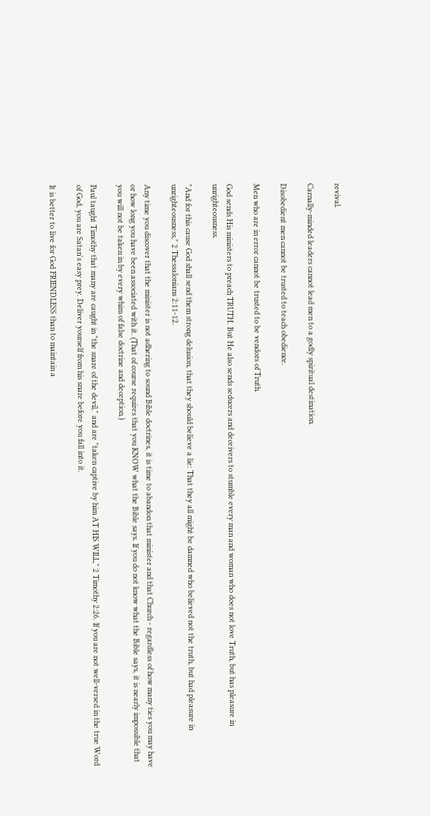revival.

Carnally-minded leaders cannot lead men to a godly spiritual destination.

Disobedient men cannot be trusted to teach obedience.

Men who are in error cannot be trusted to be vendors of Truth.

God sends His ministers to preach TRUTH. But He also sends seducers and deceivers to stumble every man and woman who does not love Truth, but has pleasure in unrighteousness.

"And for this cause God shall send them strong delusion, that they should believe a lie: That they all might be damned who believed not the truth, but had pleasure in unrighteousness," 2 Thessalonians 2:11-12.

Any time you discover that the minister is not adhering to sound Bible doctrines, it is time to abandon that minister and that Church - regardless of how many ties you may have or how long you have been associated with it. (That of course requires that you KNOW what the Bible says. If you do not know what the Bible says, it is nearly impossible that you will not be taken in by every whim of false doctrine and deception.)

Paul taught Timothy that many are caught in "the snare of the devil," and are "taken captive by him AT HIS WILL," 2 Timothy 2:26. If you are not well-versed in the true Word of God, you are Satan's easy prey. Deliver yourself from his snare before you fall into it.

It is better to live for God FRIENDLESS than to maintain a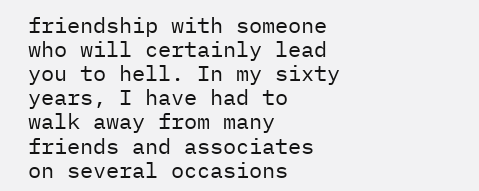friendship with someone who will certainly lead you to hell. In my sixty years, I have had to walk away from many friends and associates on several occasions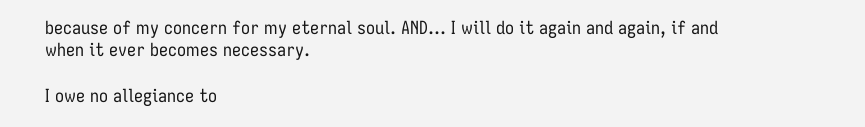because of my concern for my eternal soul. AND... I will do it again and again, if and when it ever becomes necessary.

I owe no allegiance to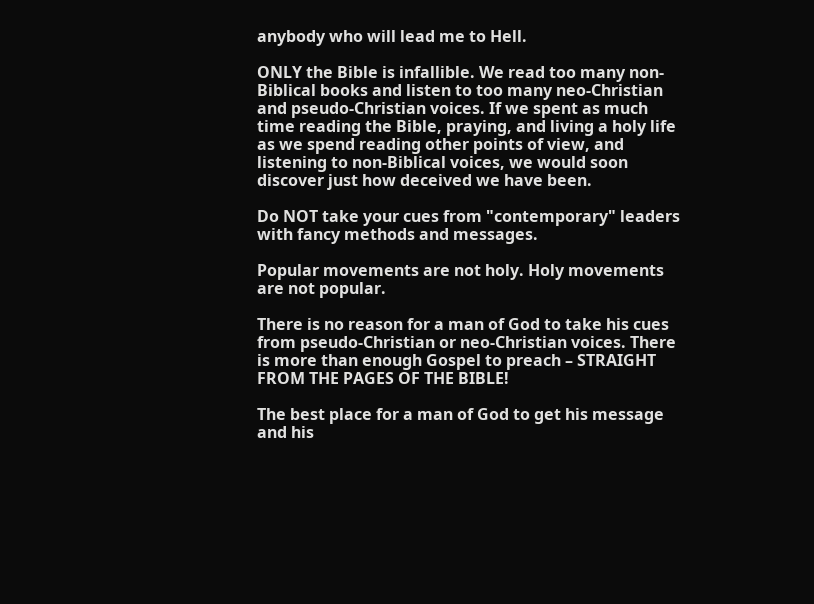anybody who will lead me to Hell.

ONLY the Bible is infallible. We read too many non-Biblical books and listen to too many neo-Christian and pseudo-Christian voices. If we spent as much time reading the Bible, praying, and living a holy life as we spend reading other points of view, and listening to non-Biblical voices, we would soon discover just how deceived we have been.

Do NOT take your cues from "contemporary" leaders with fancy methods and messages.

Popular movements are not holy. Holy movements are not popular.

There is no reason for a man of God to take his cues from pseudo-Christian or neo-Christian voices. There is more than enough Gospel to preach – STRAIGHT FROM THE PAGES OF THE BIBLE!

The best place for a man of God to get his message and his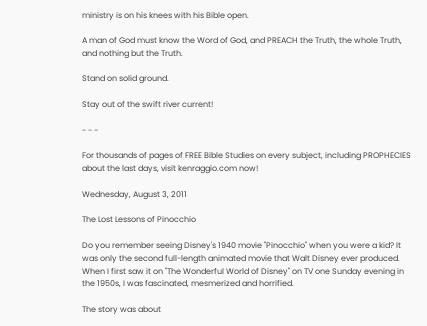ministry is on his knees with his Bible open.

A man of God must know the Word of God, and PREACH the Truth, the whole Truth, and nothing but the Truth.

Stand on solid ground.

Stay out of the swift river current!

- - -

For thousands of pages of FREE Bible Studies on every subject, including PROPHECIES about the last days, visit kenraggio.com now!

Wednesday, August 3, 2011

The Lost Lessons of Pinocchio

Do you remember seeing Disney's 1940 movie "Pinocchio" when you were a kid? It was only the second full-length animated movie that Walt Disney ever produced. When I first saw it on "The Wonderful World of Disney" on TV one Sunday evening in the 1950s, I was fascinated, mesmerized and horrified.

The story was about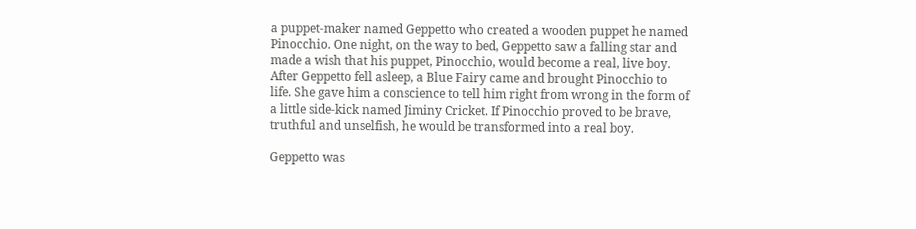a puppet-maker named Geppetto who created a wooden puppet he named Pinocchio. One night, on the way to bed, Geppetto saw a falling star and made a wish that his puppet, Pinocchio, would become a real, live boy. After Geppetto fell asleep, a Blue Fairy came and brought Pinocchio to life. She gave him a conscience to tell him right from wrong in the form of a little side-kick named Jiminy Cricket. If Pinocchio proved to be brave, truthful and unselfish, he would be transformed into a real boy.

Geppetto was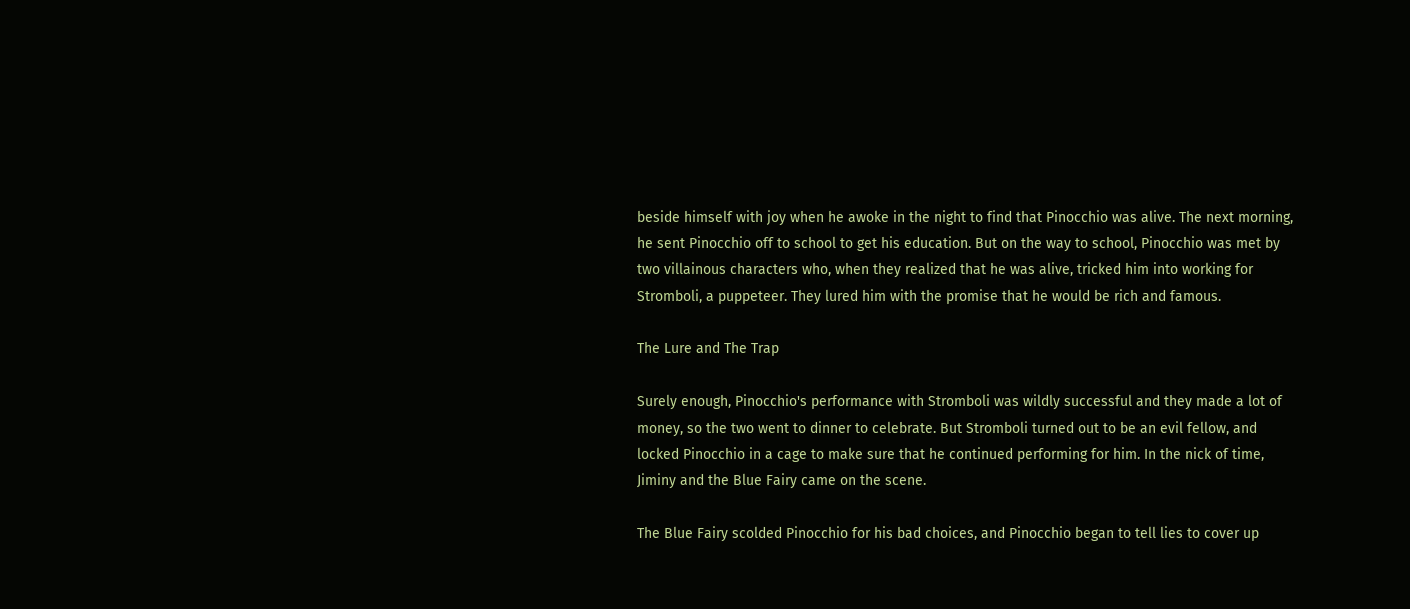beside himself with joy when he awoke in the night to find that Pinocchio was alive. The next morning, he sent Pinocchio off to school to get his education. But on the way to school, Pinocchio was met by two villainous characters who, when they realized that he was alive, tricked him into working for Stromboli, a puppeteer. They lured him with the promise that he would be rich and famous.

The Lure and The Trap

Surely enough, Pinocchio's performance with Stromboli was wildly successful and they made a lot of money, so the two went to dinner to celebrate. But Stromboli turned out to be an evil fellow, and locked Pinocchio in a cage to make sure that he continued performing for him. In the nick of time, Jiminy and the Blue Fairy came on the scene.

The Blue Fairy scolded Pinocchio for his bad choices, and Pinocchio began to tell lies to cover up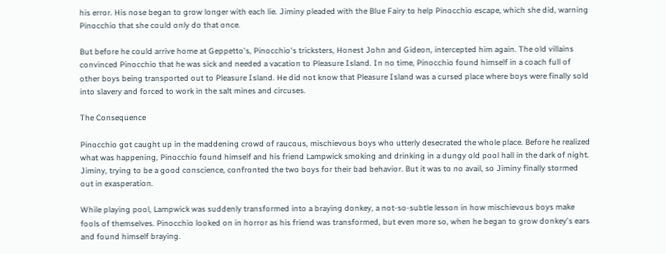his error. His nose began to grow longer with each lie. Jiminy pleaded with the Blue Fairy to help Pinocchio escape, which she did, warning Pinocchio that she could only do that once.

But before he could arrive home at Geppetto's, Pinocchio's tricksters, Honest John and Gideon, intercepted him again. The old villains convinced Pinocchio that he was sick and needed a vacation to Pleasure Island. In no time, Pinocchio found himself in a coach full of other boys being transported out to Pleasure Island. He did not know that Pleasure Island was a cursed place where boys were finally sold into slavery and forced to work in the salt mines and circuses.

The Consequence

Pinocchio got caught up in the maddening crowd of raucous, mischievous boys who utterly desecrated the whole place. Before he realized what was happening, Pinocchio found himself and his friend Lampwick smoking and drinking in a dungy old pool hall in the dark of night. Jiminy, trying to be a good conscience, confronted the two boys for their bad behavior. But it was to no avail, so Jiminy finally stormed out in exasperation.

While playing pool, Lampwick was suddenly transformed into a braying donkey, a not-so-subtle lesson in how mischievous boys make fools of themselves. Pinocchio looked on in horror as his friend was transformed, but even more so, when he began to grow donkey's ears and found himself braying.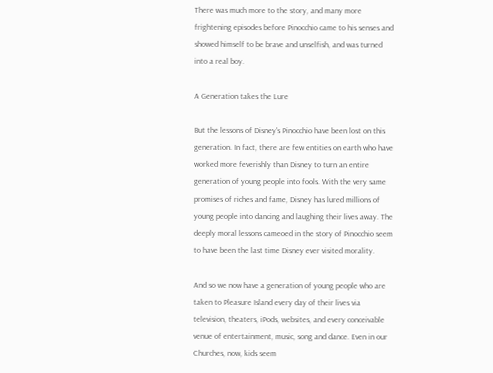There was much more to the story, and many more frightening episodes before Pinocchio came to his senses and showed himself to be brave and unselfish, and was turned into a real boy.

A Generation takes the Lure

But the lessons of Disney's Pinocchio have been lost on this generation. In fact, there are few entities on earth who have worked more feverishly than Disney to turn an entire generation of young people into fools. With the very same promises of riches and fame, Disney has lured millions of young people into dancing and laughing their lives away. The deeply moral lessons cameoed in the story of Pinocchio seem to have been the last time Disney ever visited morality.

And so we now have a generation of young people who are taken to Pleasure Island every day of their lives via television, theaters, iPods, websites, and every conceivable venue of entertainment, music, song and dance. Even in our Churches, now, kids seem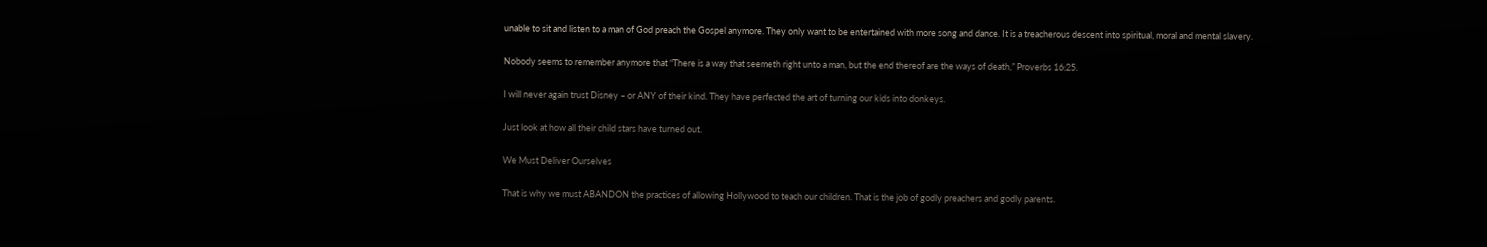unable to sit and listen to a man of God preach the Gospel anymore. They only want to be entertained with more song and dance. It is a treacherous descent into spiritual, moral and mental slavery.

Nobody seems to remember anymore that “There is a way that seemeth right unto a man, but the end thereof are the ways of death,” Proverbs 16:25.

I will never again trust Disney – or ANY of their kind. They have perfected the art of turning our kids into donkeys.

Just look at how all their child stars have turned out.

We Must Deliver Ourselves

That is why we must ABANDON the practices of allowing Hollywood to teach our children. That is the job of godly preachers and godly parents.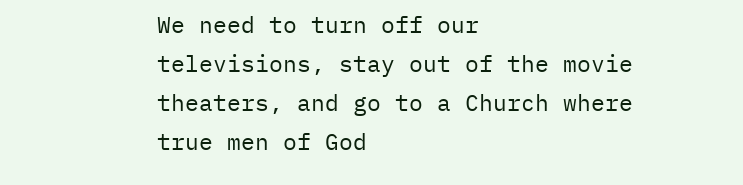We need to turn off our televisions, stay out of the movie theaters, and go to a Church where true men of God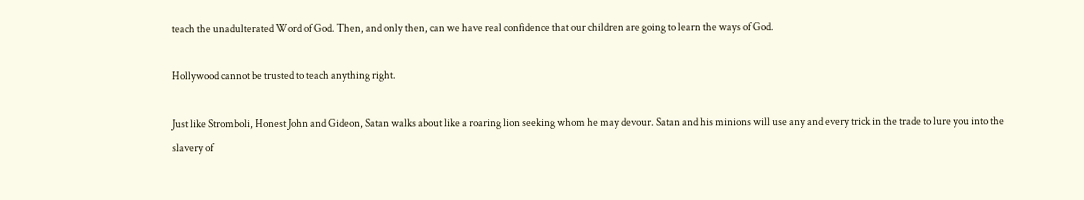teach the unadulterated Word of God. Then, and only then, can we have real confidence that our children are going to learn the ways of God.

Hollywood cannot be trusted to teach anything right.

Just like Stromboli, Honest John and Gideon, Satan walks about like a roaring lion seeking whom he may devour. Satan and his minions will use any and every trick in the trade to lure you into the slavery of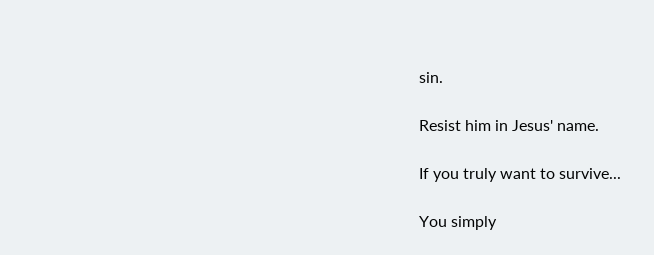sin.

Resist him in Jesus' name.

If you truly want to survive...

You simply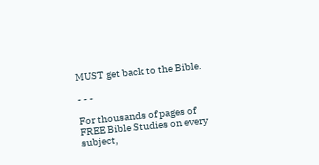MUST get back to the Bible.

- - -

For thousands of pages of FREE Bible Studies on every subject,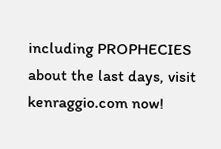including PROPHECIES about the last days, visit kenraggio.com now!